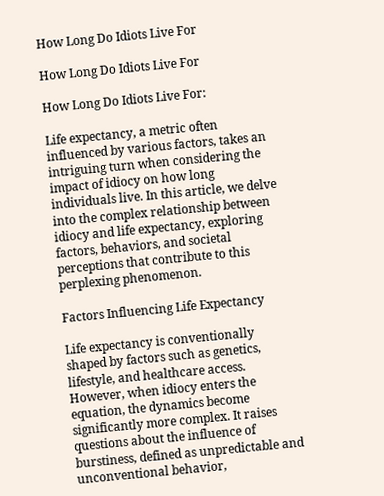How Long Do Idiots Live For

How Long Do Idiots Live For

How Long Do Idiots Live For:

Life expectancy, a metric often influenced by various factors, takes an intriguing turn when considering the impact of idiocy on how long individuals live. In this article, we delve into the complex relationship between idiocy and life expectancy, exploring factors, behaviors, and societal perceptions that contribute to this perplexing phenomenon.

Factors Influencing Life Expectancy

Life expectancy is conventionally shaped by factors such as genetics, lifestyle, and healthcare access. However, when idiocy enters the equation, the dynamics become significantly more complex. It raises questions about the influence of burstiness, defined as unpredictable and unconventional behavior,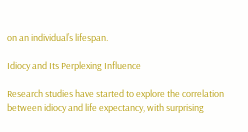on an individual’s lifespan.

Idiocy and Its Perplexing Influence

Research studies have started to explore the correlation between idiocy and life expectancy, with surprising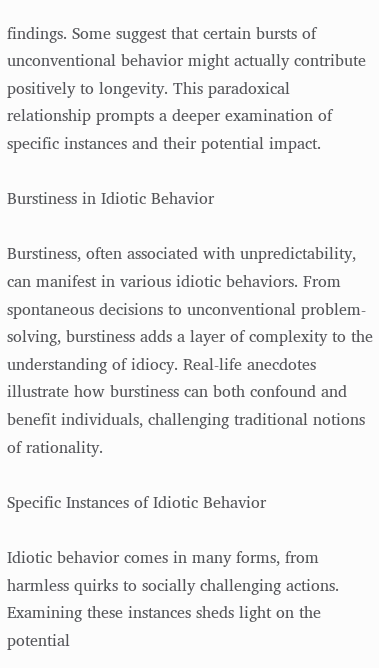findings. Some suggest that certain bursts of unconventional behavior might actually contribute positively to longevity. This paradoxical relationship prompts a deeper examination of specific instances and their potential impact.

Burstiness in Idiotic Behavior

Burstiness, often associated with unpredictability, can manifest in various idiotic behaviors. From spontaneous decisions to unconventional problem-solving, burstiness adds a layer of complexity to the understanding of idiocy. Real-life anecdotes illustrate how burstiness can both confound and benefit individuals, challenging traditional notions of rationality.

Specific Instances of Idiotic Behavior

Idiotic behavior comes in many forms, from harmless quirks to socially challenging actions. Examining these instances sheds light on the potential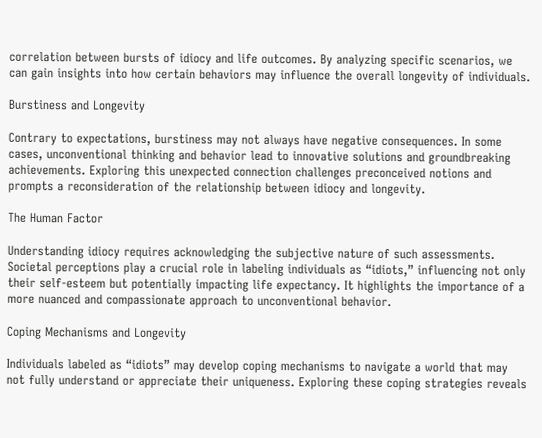correlation between bursts of idiocy and life outcomes. By analyzing specific scenarios, we can gain insights into how certain behaviors may influence the overall longevity of individuals.

Burstiness and Longevity

Contrary to expectations, burstiness may not always have negative consequences. In some cases, unconventional thinking and behavior lead to innovative solutions and groundbreaking achievements. Exploring this unexpected connection challenges preconceived notions and prompts a reconsideration of the relationship between idiocy and longevity.

The Human Factor

Understanding idiocy requires acknowledging the subjective nature of such assessments. Societal perceptions play a crucial role in labeling individuals as “idiots,” influencing not only their self-esteem but potentially impacting life expectancy. It highlights the importance of a more nuanced and compassionate approach to unconventional behavior.

Coping Mechanisms and Longevity

Individuals labeled as “idiots” may develop coping mechanisms to navigate a world that may not fully understand or appreciate their uniqueness. Exploring these coping strategies reveals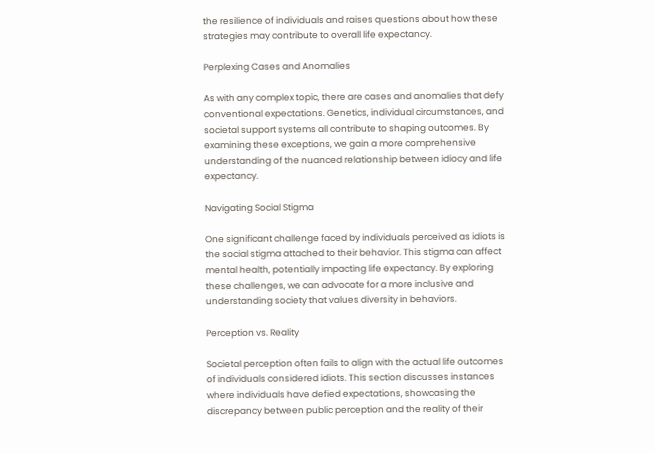the resilience of individuals and raises questions about how these strategies may contribute to overall life expectancy.

Perplexing Cases and Anomalies

As with any complex topic, there are cases and anomalies that defy conventional expectations. Genetics, individual circumstances, and societal support systems all contribute to shaping outcomes. By examining these exceptions, we gain a more comprehensive understanding of the nuanced relationship between idiocy and life expectancy.

Navigating Social Stigma

One significant challenge faced by individuals perceived as idiots is the social stigma attached to their behavior. This stigma can affect mental health, potentially impacting life expectancy. By exploring these challenges, we can advocate for a more inclusive and understanding society that values diversity in behaviors.

Perception vs. Reality

Societal perception often fails to align with the actual life outcomes of individuals considered idiots. This section discusses instances where individuals have defied expectations, showcasing the discrepancy between public perception and the reality of their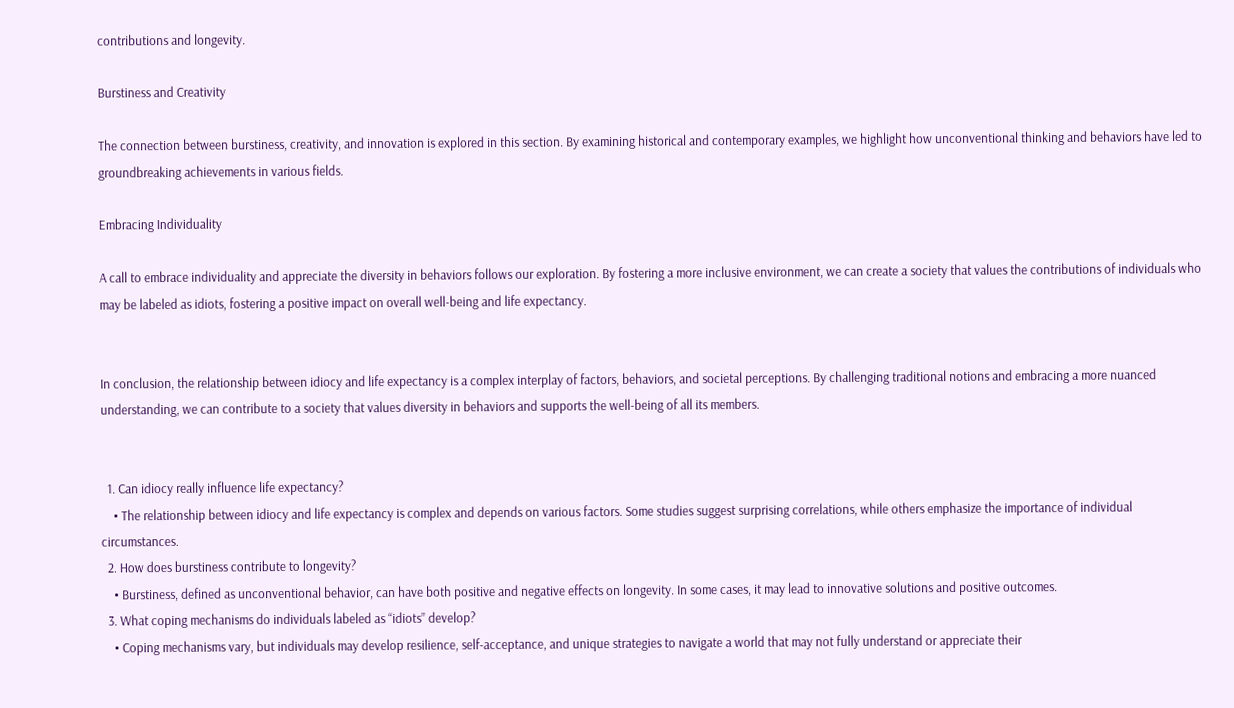contributions and longevity.

Burstiness and Creativity

The connection between burstiness, creativity, and innovation is explored in this section. By examining historical and contemporary examples, we highlight how unconventional thinking and behaviors have led to groundbreaking achievements in various fields.

Embracing Individuality

A call to embrace individuality and appreciate the diversity in behaviors follows our exploration. By fostering a more inclusive environment, we can create a society that values the contributions of individuals who may be labeled as idiots, fostering a positive impact on overall well-being and life expectancy.


In conclusion, the relationship between idiocy and life expectancy is a complex interplay of factors, behaviors, and societal perceptions. By challenging traditional notions and embracing a more nuanced understanding, we can contribute to a society that values diversity in behaviors and supports the well-being of all its members.


  1. Can idiocy really influence life expectancy?
    • The relationship between idiocy and life expectancy is complex and depends on various factors. Some studies suggest surprising correlations, while others emphasize the importance of individual circumstances.
  2. How does burstiness contribute to longevity?
    • Burstiness, defined as unconventional behavior, can have both positive and negative effects on longevity. In some cases, it may lead to innovative solutions and positive outcomes.
  3. What coping mechanisms do individuals labeled as “idiots” develop?
    • Coping mechanisms vary, but individuals may develop resilience, self-acceptance, and unique strategies to navigate a world that may not fully understand or appreciate their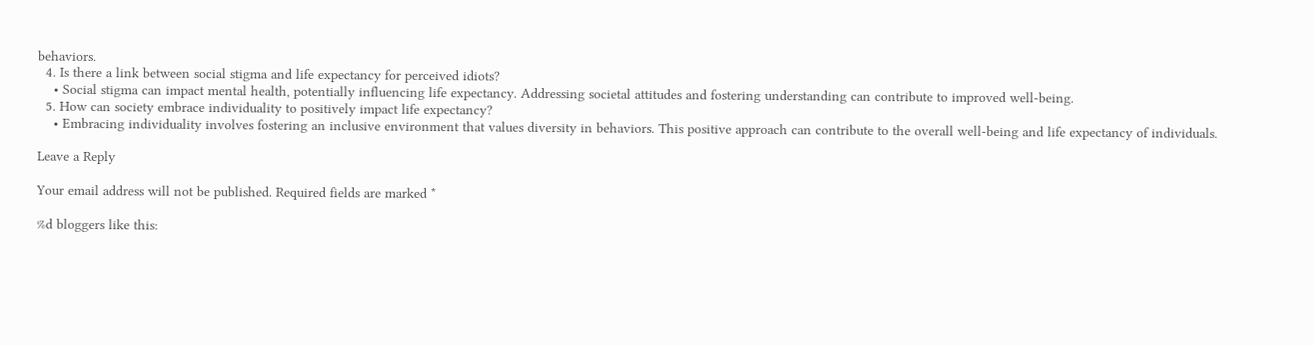behaviors.
  4. Is there a link between social stigma and life expectancy for perceived idiots?
    • Social stigma can impact mental health, potentially influencing life expectancy. Addressing societal attitudes and fostering understanding can contribute to improved well-being.
  5. How can society embrace individuality to positively impact life expectancy?
    • Embracing individuality involves fostering an inclusive environment that values diversity in behaviors. This positive approach can contribute to the overall well-being and life expectancy of individuals.

Leave a Reply

Your email address will not be published. Required fields are marked *

%d bloggers like this: